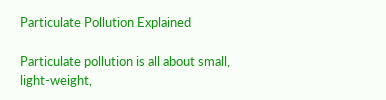Particulate Pollution Explained

Particulate pollution is all about small, light-weight,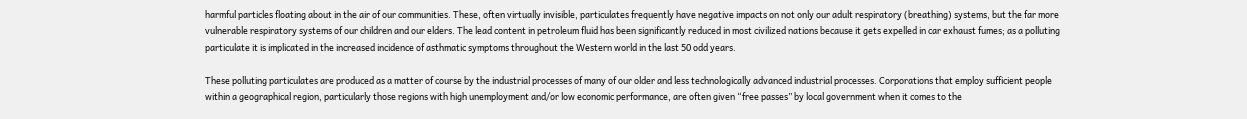harmful particles floating about in the air of our communities. These, often virtually invisible, particulates frequently have negative impacts on not only our adult respiratory (breathing) systems, but the far more vulnerable respiratory systems of our children and our elders. The lead content in petroleum fluid has been significantly reduced in most civilized nations because it gets expelled in car exhaust fumes; as a polluting particulate it is implicated in the increased incidence of asthmatic symptoms throughout the Western world in the last 50 odd years.

These polluting particulates are produced as a matter of course by the industrial processes of many of our older and less technologically advanced industrial processes. Corporations that employ sufficient people within a geographical region, particularly those regions with high unemployment and/or low economic performance, are often given “free passes” by local government when it comes to the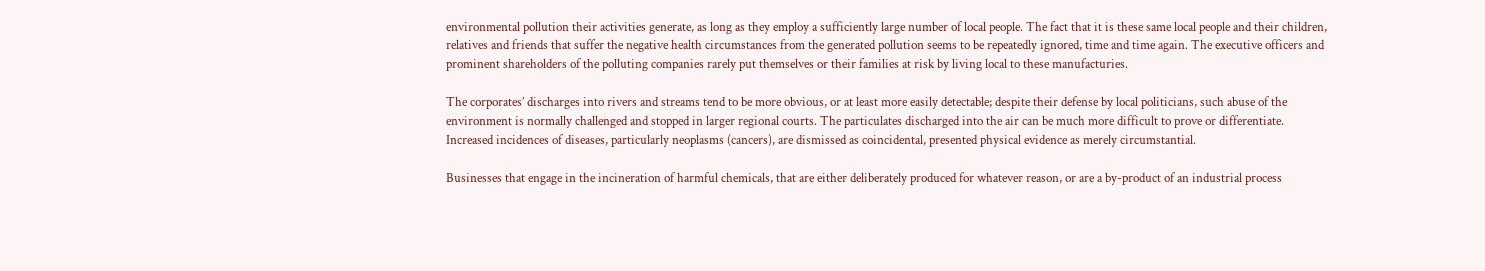environmental pollution their activities generate, as long as they employ a sufficiently large number of local people. The fact that it is these same local people and their children, relatives and friends that suffer the negative health circumstances from the generated pollution seems to be repeatedly ignored, time and time again. The executive officers and prominent shareholders of the polluting companies rarely put themselves or their families at risk by living local to these manufacturies.

The corporates’ discharges into rivers and streams tend to be more obvious, or at least more easily detectable; despite their defense by local politicians, such abuse of the environment is normally challenged and stopped in larger regional courts. The particulates discharged into the air can be much more difficult to prove or differentiate. Increased incidences of diseases, particularly neoplasms (cancers), are dismissed as coincidental, presented physical evidence as merely circumstantial.

Businesses that engage in the incineration of harmful chemicals, that are either deliberately produced for whatever reason, or are a by-product of an industrial process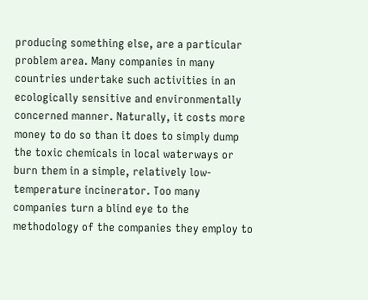producing something else, are a particular problem area. Many companies in many countries undertake such activities in an ecologically sensitive and environmentally concerned manner. Naturally, it costs more money to do so than it does to simply dump the toxic chemicals in local waterways or burn them in a simple, relatively low-temperature incinerator. Too many companies turn a blind eye to the methodology of the companies they employ to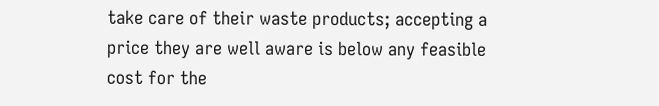take care of their waste products; accepting a price they are well aware is below any feasible cost for the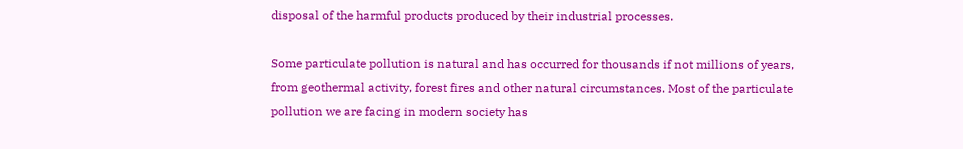disposal of the harmful products produced by their industrial processes.

Some particulate pollution is natural and has occurred for thousands if not millions of years, from geothermal activity, forest fires and other natural circumstances. Most of the particulate pollution we are facing in modern society has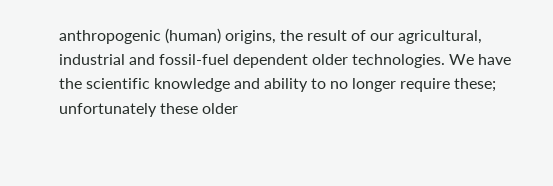anthropogenic (human) origins, the result of our agricultural, industrial and fossil-fuel dependent older technologies. We have the scientific knowledge and ability to no longer require these; unfortunately these older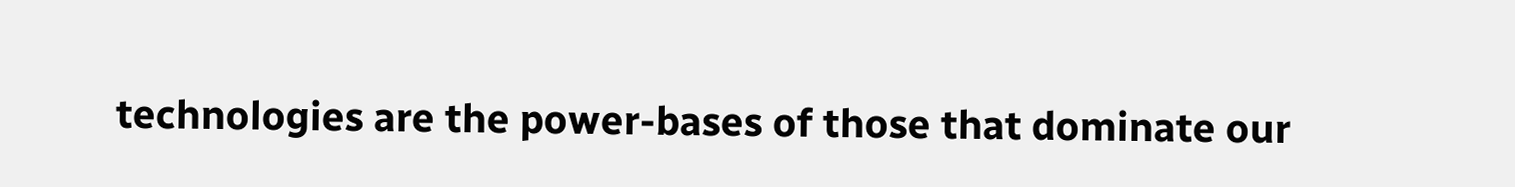technologies are the power-bases of those that dominate our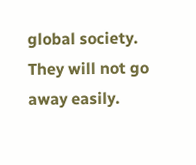global society. They will not go away easily.